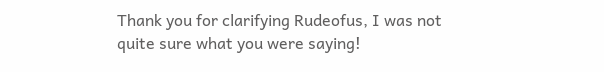Thank you for clarifying Rudeofus, I was not quite sure what you were saying!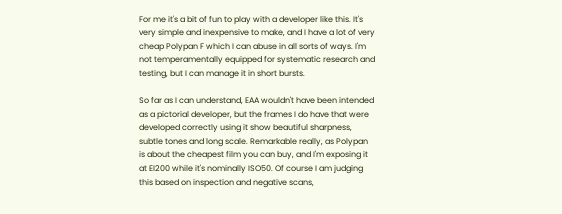For me it's a bit of fun to play with a developer like this. It's very simple and inexpensive to make, and I have a lot of very cheap Polypan F which I can abuse in all sorts of ways. I'm not temperamentally equipped for systematic research and testing, but I can manage it in short bursts.

So far as I can understand, EAA wouldn't have been intended as a pictorial developer, but the frames I do have that were developed correctly using it show beautiful sharpness, subtle tones and long scale. Remarkable really, as Polypan is about the cheapest film you can buy, and I'm exposing it at EI200 while it's nominally ISO50. Of course I am judging this based on inspection and negative scans,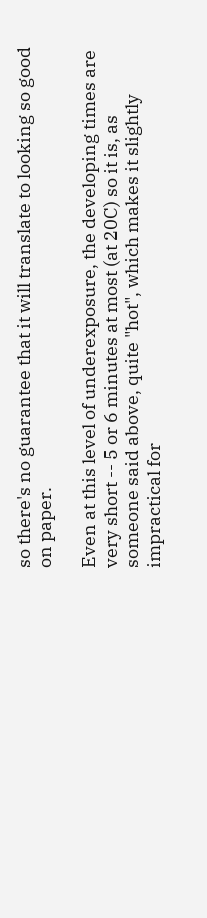so there's no guarantee that it will translate to looking so good on paper.

Even at this level of underexposure, the developing times are very short -- 5 or 6 minutes at most (at 20C) so it is, as someone said above, quite "hot", which makes it slightly impractical for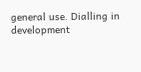general use. Dialling in development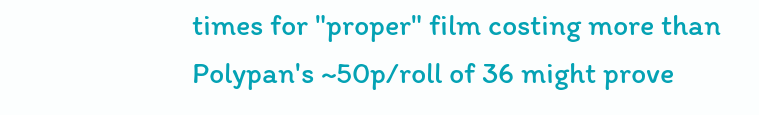times for "proper" film costing more than Polypan's ~50p/roll of 36 might prove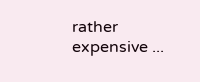rather expensive ...